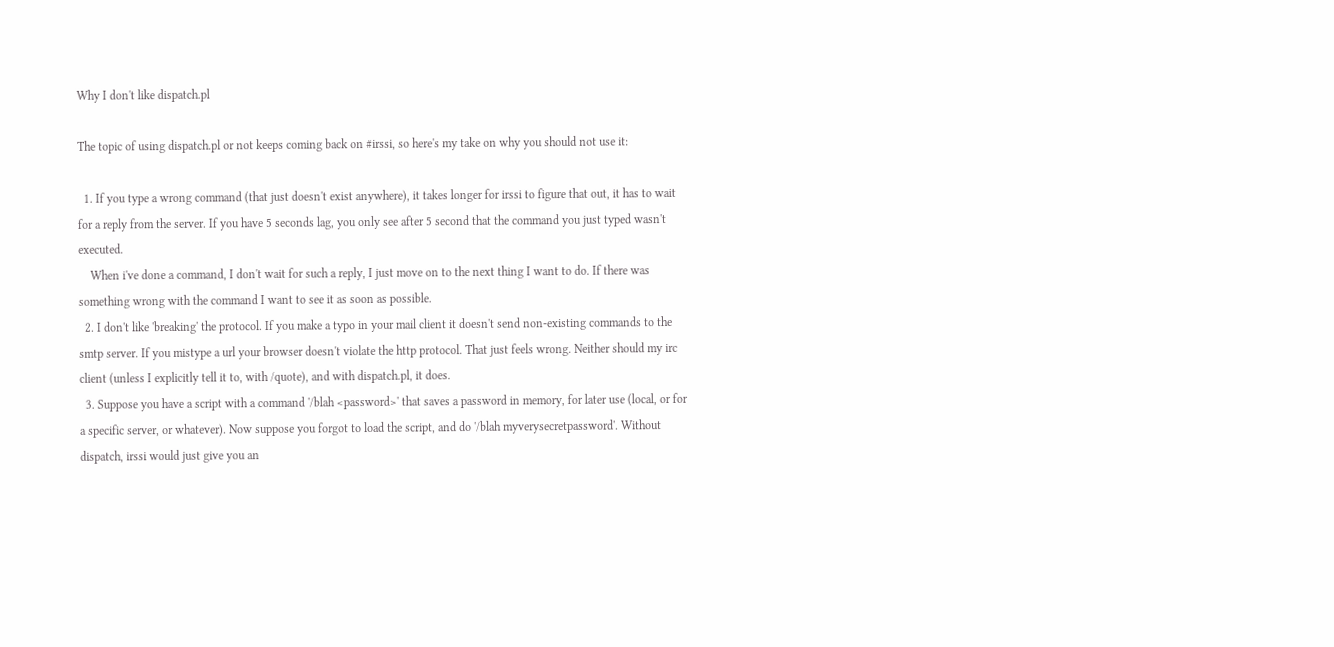Why I don't like dispatch.pl

The topic of using dispatch.pl or not keeps coming back on #irssi, so here's my take on why you should not use it:

  1. If you type a wrong command (that just doesn't exist anywhere), it takes longer for irssi to figure that out, it has to wait for a reply from the server. If you have 5 seconds lag, you only see after 5 second that the command you just typed wasn't executed.
    When i've done a command, I don't wait for such a reply, I just move on to the next thing I want to do. If there was something wrong with the command I want to see it as soon as possible.
  2. I don't like 'breaking' the protocol. If you make a typo in your mail client it doesn't send non-existing commands to the smtp server. If you mistype a url your browser doesn't violate the http protocol. That just feels wrong. Neither should my irc client (unless I explicitly tell it to, with /quote), and with dispatch.pl, it does.
  3. Suppose you have a script with a command '/blah <password>' that saves a password in memory, for later use (local, or for a specific server, or whatever). Now suppose you forgot to load the script, and do '/blah myverysecretpassword'. Without dispatch, irssi would just give you an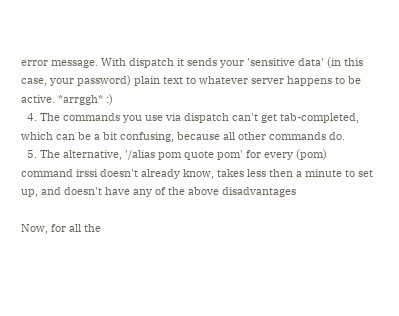error message. With dispatch it sends your 'sensitive data' (in this case, your password) plain text to whatever server happens to be active. *arrggh* :)
  4. The commands you use via dispatch can't get tab-completed, which can be a bit confusing, because all other commands do.
  5. The alternative, '/alias pom quote pom' for every (pom) command irssi doesn't already know, takes less then a minute to set up, and doesn't have any of the above disadvantages

Now, for all the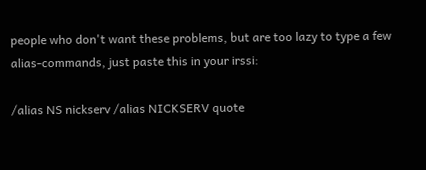people who don't want these problems, but are too lazy to type a few alias-commands, just paste this in your irssi:

/alias NS nickserv /alias NICKSERV quote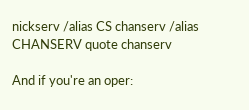nickserv /alias CS chanserv /alias CHANSERV quote chanserv

And if you're an oper: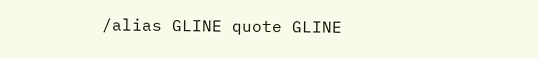/alias GLINE quote GLINE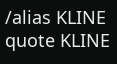/alias KLINE quote KLINE